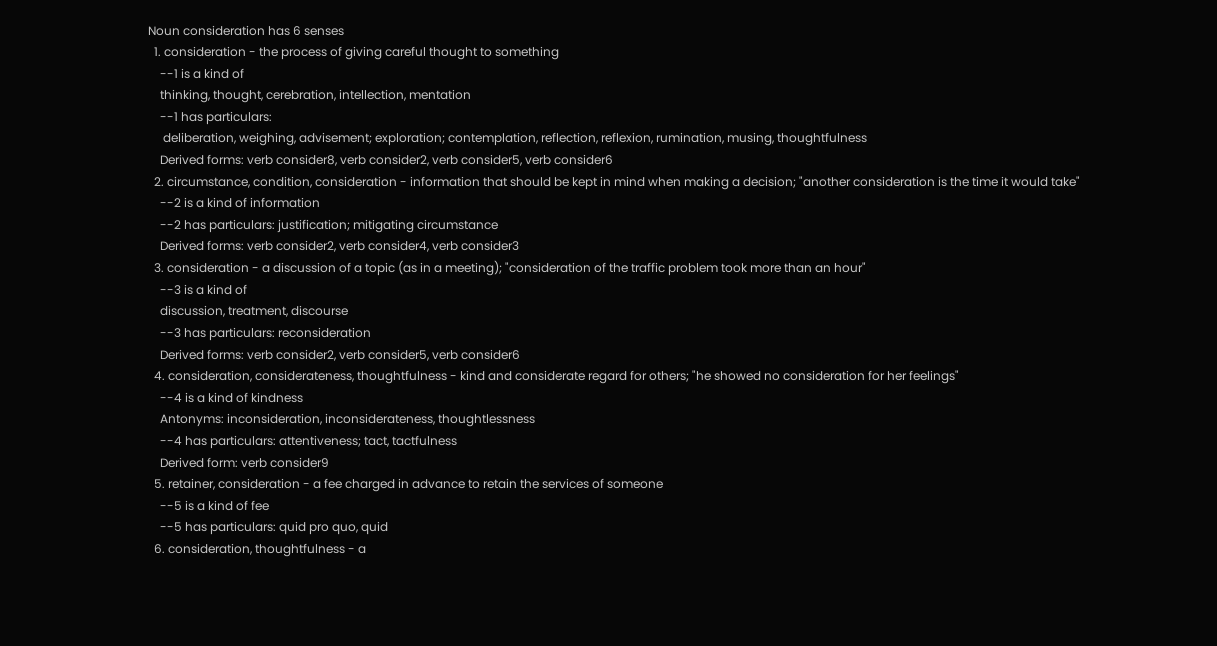Noun consideration has 6 senses
  1. consideration - the process of giving careful thought to something
    --1 is a kind of
    thinking, thought, cerebration, intellection, mentation
    --1 has particulars:
     deliberation, weighing, advisement; exploration; contemplation, reflection, reflexion, rumination, musing, thoughtfulness
    Derived forms: verb consider8, verb consider2, verb consider5, verb consider6
  2. circumstance, condition, consideration - information that should be kept in mind when making a decision; "another consideration is the time it would take"
    --2 is a kind of information
    --2 has particulars: justification; mitigating circumstance
    Derived forms: verb consider2, verb consider4, verb consider3
  3. consideration - a discussion of a topic (as in a meeting); "consideration of the traffic problem took more than an hour"
    --3 is a kind of
    discussion, treatment, discourse
    --3 has particulars: reconsideration
    Derived forms: verb consider2, verb consider5, verb consider6
  4. consideration, considerateness, thoughtfulness - kind and considerate regard for others; "he showed no consideration for her feelings"
    --4 is a kind of kindness
    Antonyms: inconsideration, inconsiderateness, thoughtlessness
    --4 has particulars: attentiveness; tact, tactfulness
    Derived form: verb consider9
  5. retainer, consideration - a fee charged in advance to retain the services of someone
    --5 is a kind of fee
    --5 has particulars: quid pro quo, quid
  6. consideration, thoughtfulness - a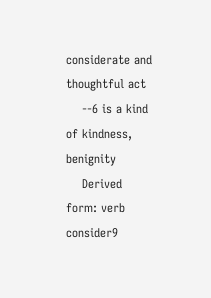considerate and thoughtful act
    --6 is a kind of kindness, benignity
    Derived form: verb consider9